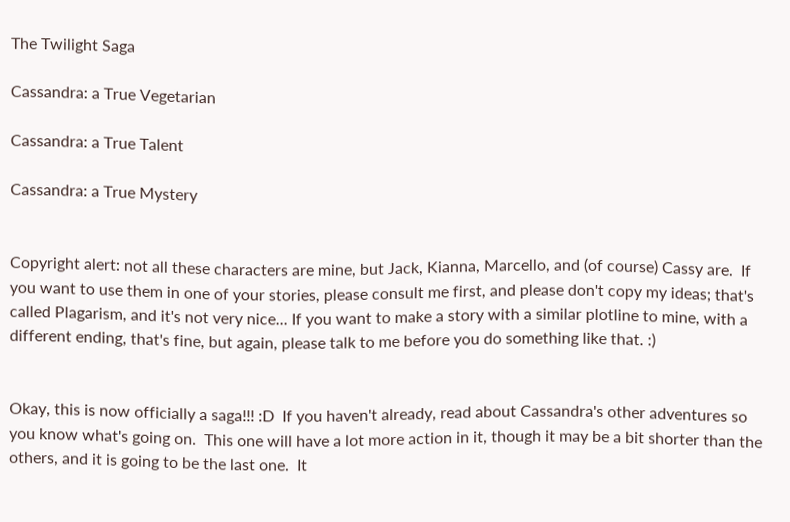The Twilight Saga

Cassandra: a True Vegetarian

Cassandra: a True Talent

Cassandra: a True Mystery


Copyright alert: not all these characters are mine, but Jack, Kianna, Marcello, and (of course) Cassy are.  If you want to use them in one of your stories, please consult me first, and please don't copy my ideas; that's called Plagarism, and it's not very nice... If you want to make a story with a similar plotline to mine, with a different ending, that's fine, but again, please talk to me before you do something like that. :)


Okay, this is now officially a saga!!! :D  If you haven't already, read about Cassandra's other adventures so you know what's going on.  This one will have a lot more action in it, though it may be a bit shorter than the others, and it is going to be the last one.  It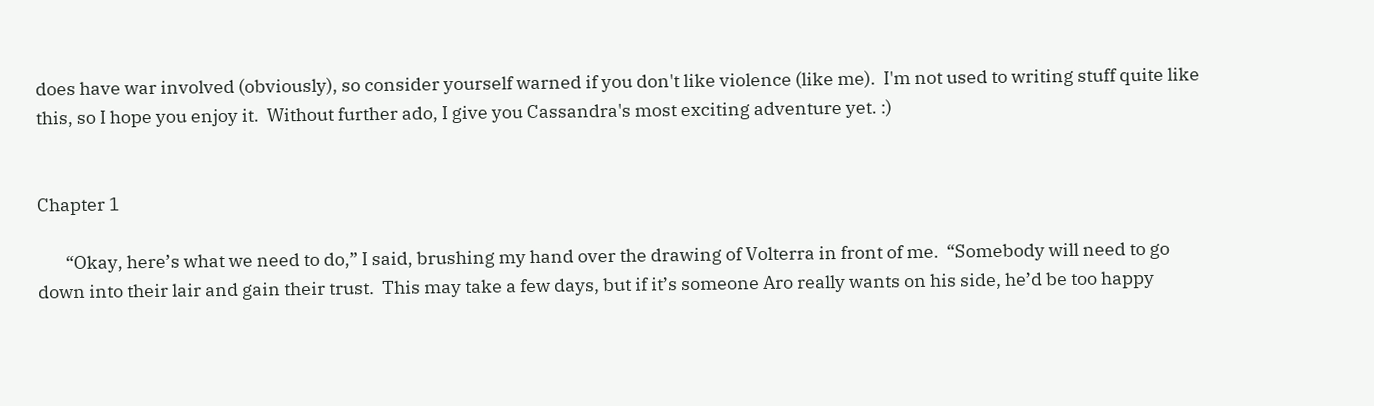does have war involved (obviously), so consider yourself warned if you don't like violence (like me).  I'm not used to writing stuff quite like this, so I hope you enjoy it.  Without further ado, I give you Cassandra's most exciting adventure yet. :)


Chapter 1

       “Okay, here’s what we need to do,” I said, brushing my hand over the drawing of Volterra in front of me.  “Somebody will need to go down into their lair and gain their trust.  This may take a few days, but if it’s someone Aro really wants on his side, he’d be too happy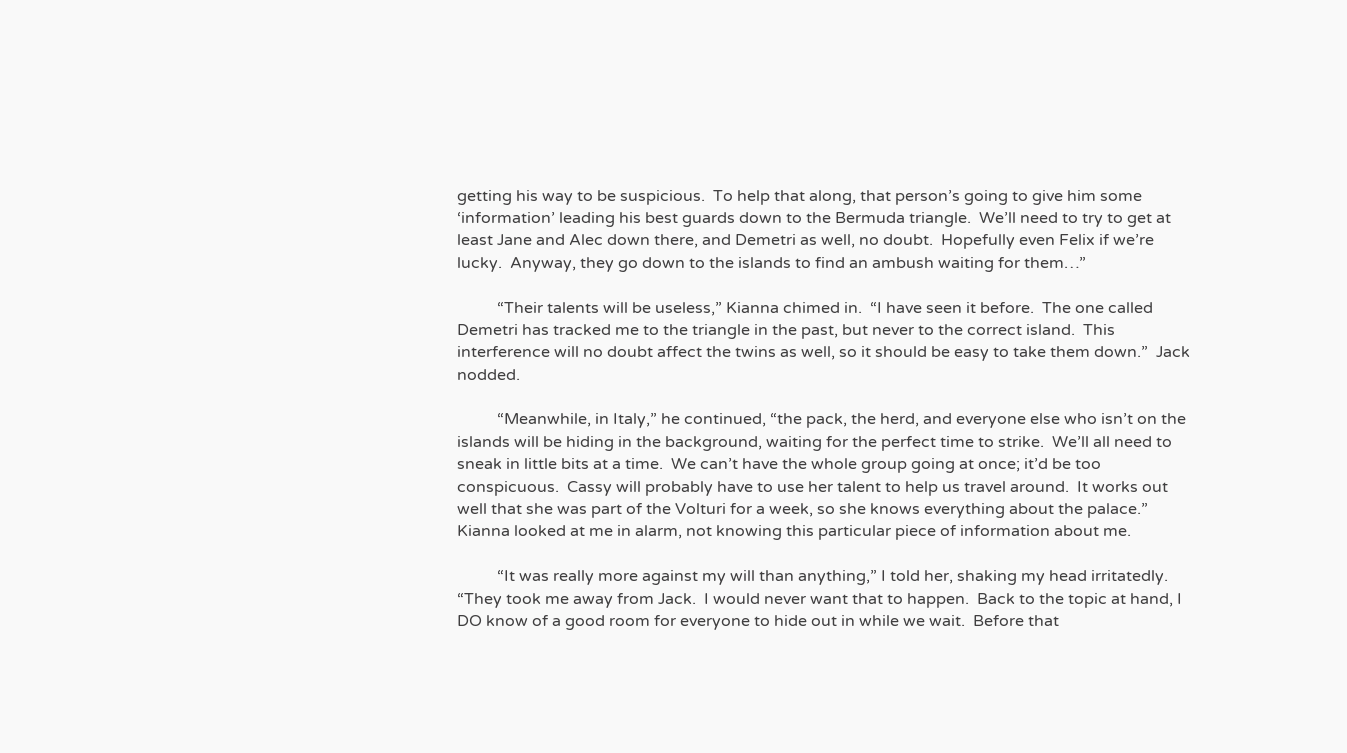getting his way to be suspicious.  To help that along, that person’s going to give him some ‘information’ leading his best guards down to the Bermuda triangle.  We’ll need to try to get at least Jane and Alec down there, and Demetri as well, no doubt.  Hopefully even Felix if we’re lucky.  Anyway, they go down to the islands to find an ambush waiting for them…”

          “Their talents will be useless,” Kianna chimed in.  “I have seen it before.  The one called Demetri has tracked me to the triangle in the past, but never to the correct island.  This interference will no doubt affect the twins as well, so it should be easy to take them down.”  Jack nodded.

          “Meanwhile, in Italy,” he continued, “the pack, the herd, and everyone else who isn’t on the islands will be hiding in the background, waiting for the perfect time to strike.  We’ll all need to sneak in little bits at a time.  We can’t have the whole group going at once; it’d be too conspicuous.  Cassy will probably have to use her talent to help us travel around.  It works out well that she was part of the Volturi for a week, so she knows everything about the palace.”  Kianna looked at me in alarm, not knowing this particular piece of information about me.

          “It was really more against my will than anything,” I told her, shaking my head irritatedly.  “They took me away from Jack.  I would never want that to happen.  Back to the topic at hand, I DO know of a good room for everyone to hide out in while we wait.  Before that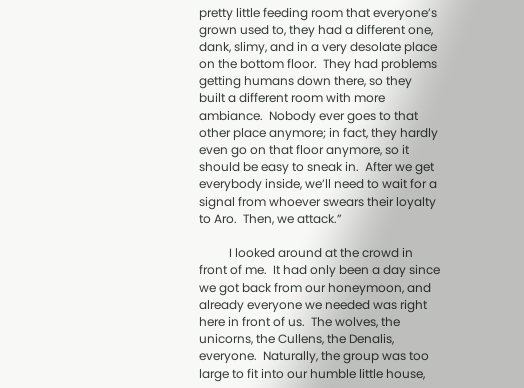pretty little feeding room that everyone’s grown used to, they had a different one, dank, slimy, and in a very desolate place on the bottom floor.  They had problems getting humans down there, so they built a different room with more ambiance.  Nobody ever goes to that other place anymore; in fact, they hardly even go on that floor anymore, so it should be easy to sneak in.  After we get everybody inside, we’ll need to wait for a signal from whoever swears their loyalty to Aro.  Then, we attack.”

          I looked around at the crowd in front of me.  It had only been a day since we got back from our honeymoon, and already everyone we needed was right here in front of us.  The wolves, the unicorns, the Cullens, the Denalis, everyone.  Naturally, the group was too large to fit into our humble little house,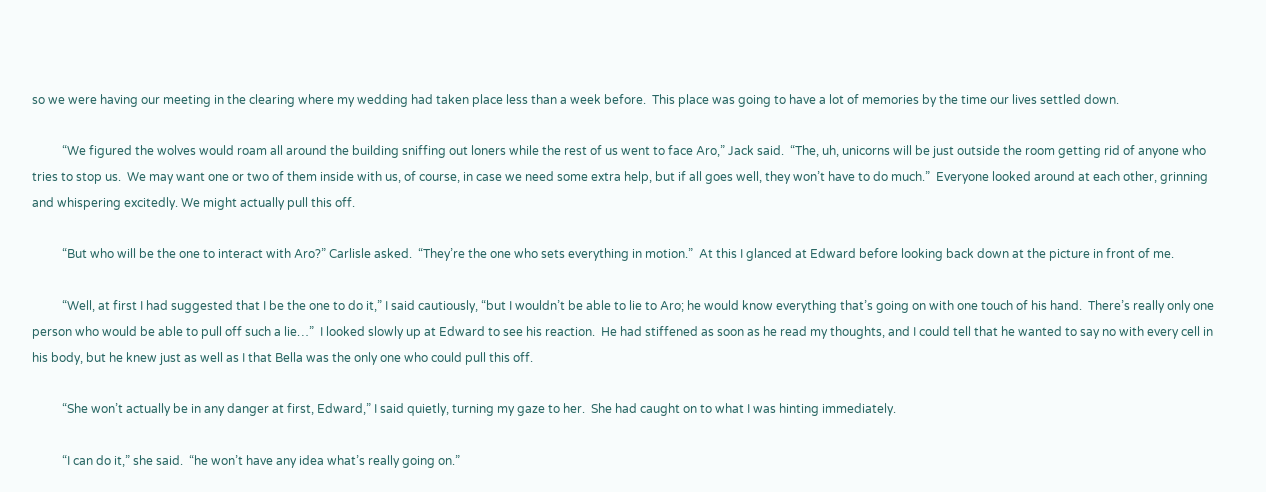so we were having our meeting in the clearing where my wedding had taken place less than a week before.  This place was going to have a lot of memories by the time our lives settled down.

          “We figured the wolves would roam all around the building sniffing out loners while the rest of us went to face Aro,” Jack said.  “The, uh, unicorns will be just outside the room getting rid of anyone who tries to stop us.  We may want one or two of them inside with us, of course, in case we need some extra help, but if all goes well, they won’t have to do much.”  Everyone looked around at each other, grinning and whispering excitedly. We might actually pull this off.

          “But who will be the one to interact with Aro?” Carlisle asked.  “They’re the one who sets everything in motion.”  At this I glanced at Edward before looking back down at the picture in front of me.

          “Well, at first I had suggested that I be the one to do it,” I said cautiously, “but I wouldn’t be able to lie to Aro; he would know everything that’s going on with one touch of his hand.  There’s really only one person who would be able to pull off such a lie…”  I looked slowly up at Edward to see his reaction.  He had stiffened as soon as he read my thoughts, and I could tell that he wanted to say no with every cell in his body, but he knew just as well as I that Bella was the only one who could pull this off.

          “She won’t actually be in any danger at first, Edward,” I said quietly, turning my gaze to her.  She had caught on to what I was hinting immediately.

          “I can do it,” she said.  “he won’t have any idea what’s really going on.”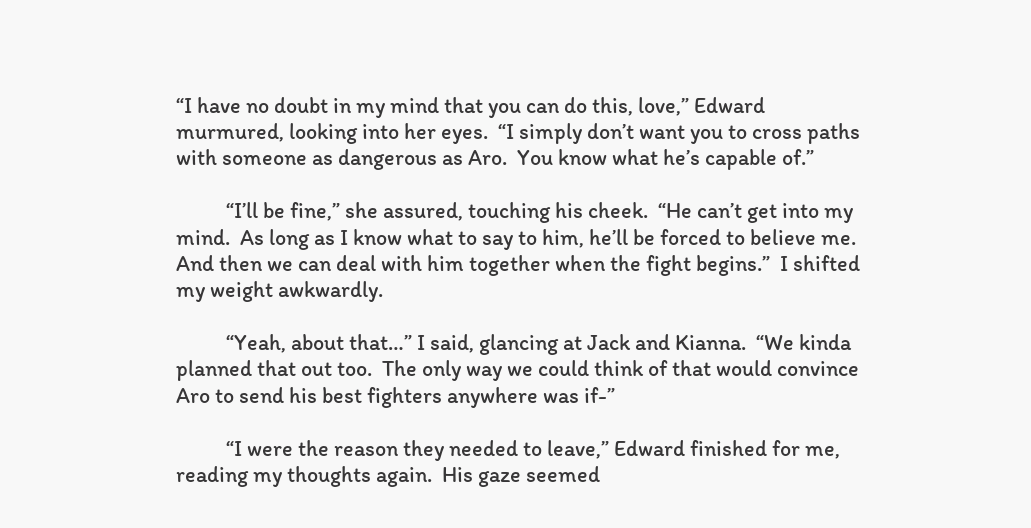“I have no doubt in my mind that you can do this, love,” Edward murmured, looking into her eyes.  “I simply don’t want you to cross paths with someone as dangerous as Aro.  You know what he’s capable of.”

          “I’ll be fine,” she assured, touching his cheek.  “He can’t get into my mind.  As long as I know what to say to him, he’ll be forced to believe me.  And then we can deal with him together when the fight begins.”  I shifted my weight awkwardly.

          “Yeah, about that…” I said, glancing at Jack and Kianna.  “We kinda planned that out too.  The only way we could think of that would convince Aro to send his best fighters anywhere was if-”

          “I were the reason they needed to leave,” Edward finished for me, reading my thoughts again.  His gaze seemed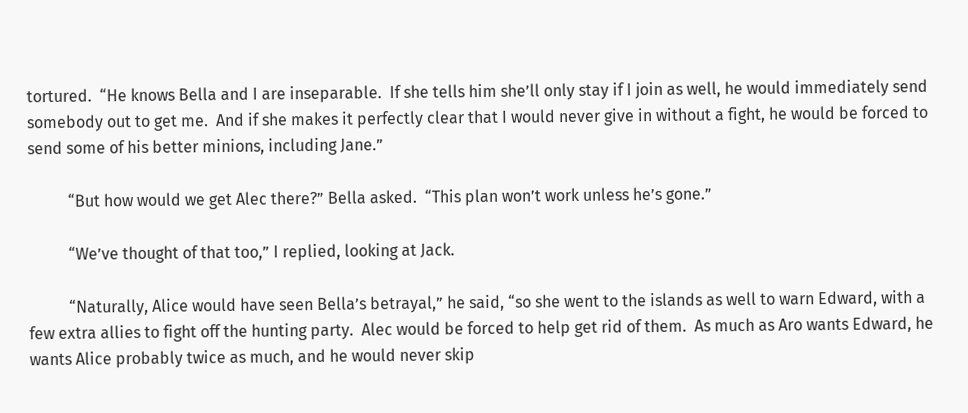tortured.  “He knows Bella and I are inseparable.  If she tells him she’ll only stay if I join as well, he would immediately send somebody out to get me.  And if she makes it perfectly clear that I would never give in without a fight, he would be forced to send some of his better minions, including Jane.”

          “But how would we get Alec there?” Bella asked.  “This plan won’t work unless he’s gone.”

          “We’ve thought of that too,” I replied, looking at Jack.

          “Naturally, Alice would have seen Bella’s betrayal,” he said, “so she went to the islands as well to warn Edward, with a few extra allies to fight off the hunting party.  Alec would be forced to help get rid of them.  As much as Aro wants Edward, he wants Alice probably twice as much, and he would never skip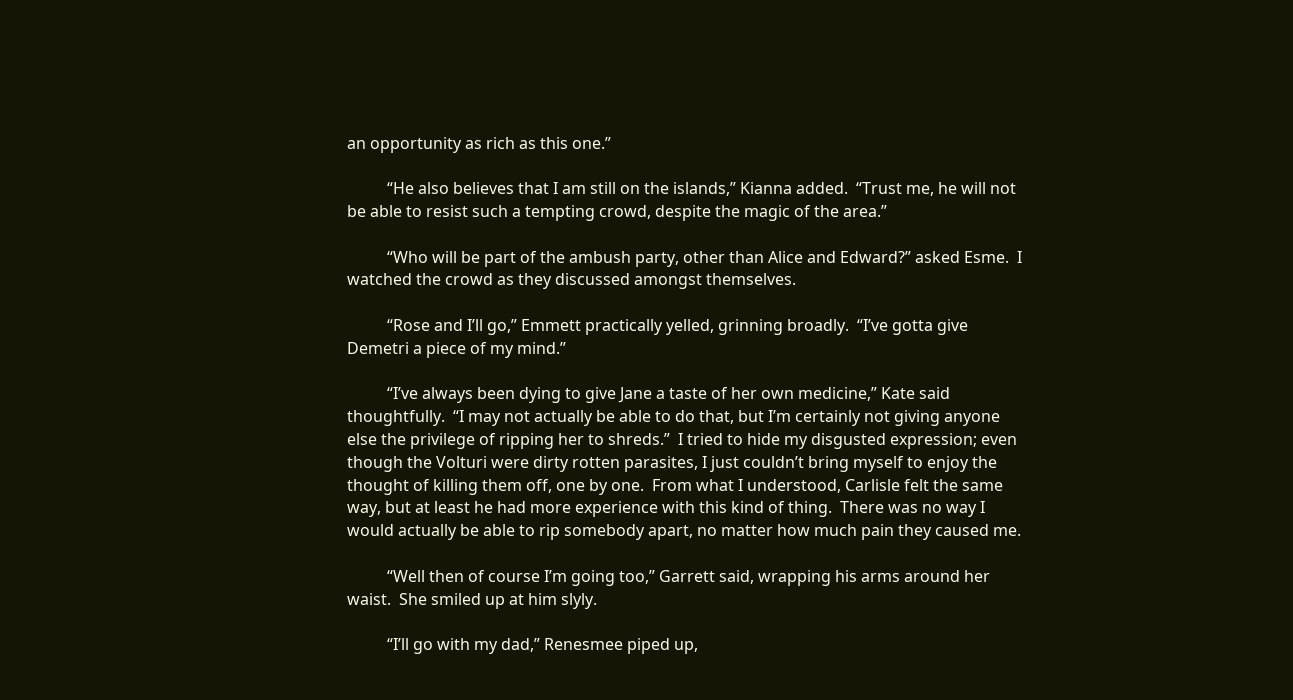an opportunity as rich as this one.”

          “He also believes that I am still on the islands,” Kianna added.  “Trust me, he will not be able to resist such a tempting crowd, despite the magic of the area.”

          “Who will be part of the ambush party, other than Alice and Edward?” asked Esme.  I watched the crowd as they discussed amongst themselves.

          “Rose and I’ll go,” Emmett practically yelled, grinning broadly.  “I’ve gotta give Demetri a piece of my mind.”

          “I’ve always been dying to give Jane a taste of her own medicine,” Kate said thoughtfully.  “I may not actually be able to do that, but I’m certainly not giving anyone else the privilege of ripping her to shreds.”  I tried to hide my disgusted expression; even though the Volturi were dirty rotten parasites, I just couldn’t bring myself to enjoy the thought of killing them off, one by one.  From what I understood, Carlisle felt the same way, but at least he had more experience with this kind of thing.  There was no way I would actually be able to rip somebody apart, no matter how much pain they caused me.

          “Well then of course I’m going too,” Garrett said, wrapping his arms around her waist.  She smiled up at him slyly.

          “I’ll go with my dad,” Renesmee piped up,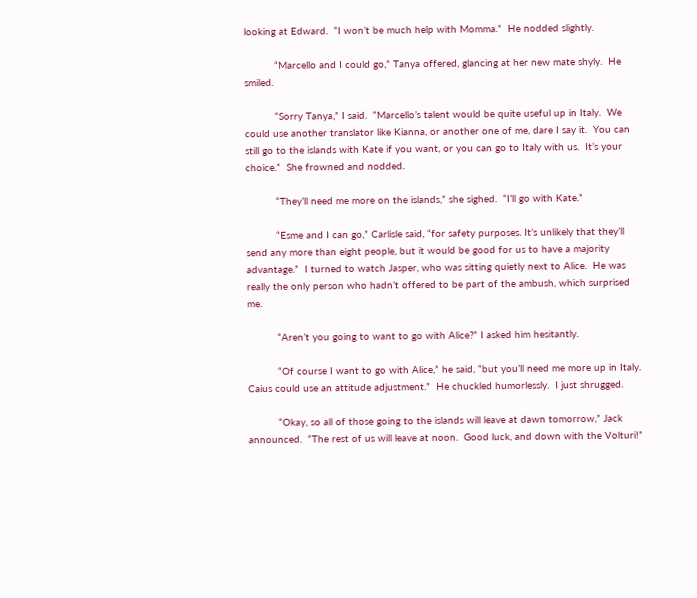looking at Edward.  “I won’t be much help with Momma.”  He nodded slightly.

          “Marcello and I could go,” Tanya offered, glancing at her new mate shyly.  He smiled.

          “Sorry Tanya,” I said.  “Marcello’s talent would be quite useful up in Italy.  We could use another translator like Kianna, or another one of me, dare I say it.  You can still go to the islands with Kate if you want, or you can go to Italy with us.  It’s your choice.”  She frowned and nodded.

          “They’ll need me more on the islands,” she sighed.  “I’ll go with Kate.”

          “Esme and I can go,” Carlisle said, “for safety purposes. It’s unlikely that they’ll send any more than eight people, but it would be good for us to have a majority advantage.”  I turned to watch Jasper, who was sitting quietly next to Alice.  He was really the only person who hadn’t offered to be part of the ambush, which surprised me.

          “Aren’t you going to want to go with Alice?” I asked him hesitantly.

          “Of course I want to go with Alice,” he said, “but you’ll need me more up in Italy.  Caius could use an attitude adjustment.”  He chuckled humorlessly.  I just shrugged.

          “Okay, so all of those going to the islands will leave at dawn tomorrow,” Jack announced.  “The rest of us will leave at noon.  Good luck, and down with the Volturi!”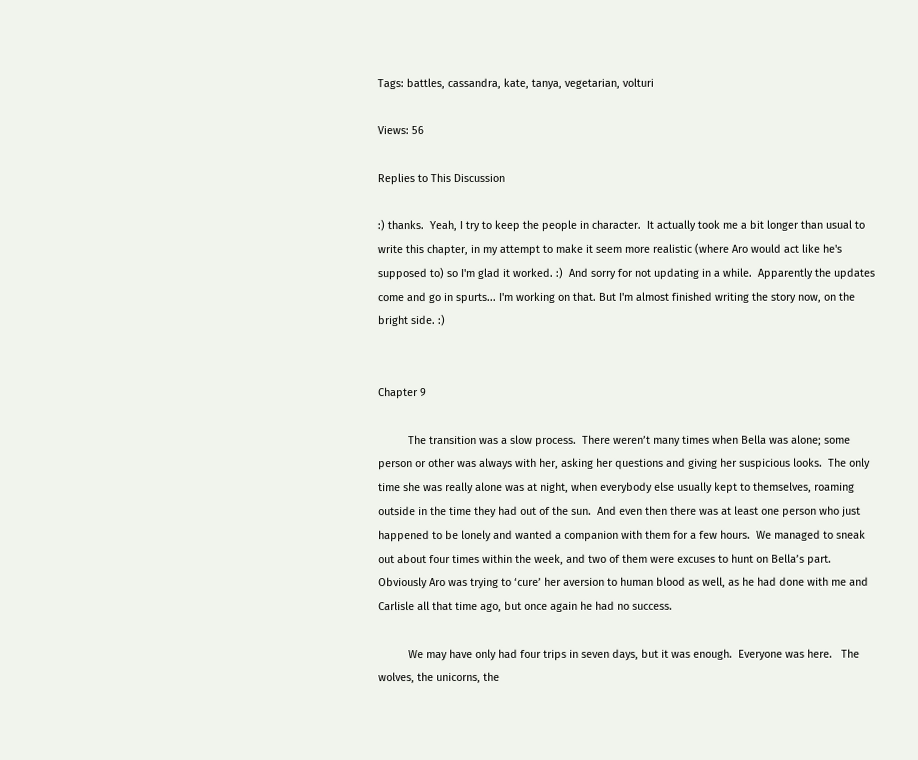Tags: battles, cassandra, kate, tanya, vegetarian, volturi

Views: 56

Replies to This Discussion

:) thanks.  Yeah, I try to keep the people in character.  It actually took me a bit longer than usual to write this chapter, in my attempt to make it seem more realistic (where Aro would act like he's supposed to) so I'm glad it worked. :)  And sorry for not updating in a while.  Apparently the updates come and go in spurts... I'm working on that. But I'm almost finished writing the story now, on the bright side. :)


Chapter 9

          The transition was a slow process.  There weren’t many times when Bella was alone; some person or other was always with her, asking her questions and giving her suspicious looks.  The only time she was really alone was at night, when everybody else usually kept to themselves, roaming outside in the time they had out of the sun.  And even then there was at least one person who just happened to be lonely and wanted a companion with them for a few hours.  We managed to sneak out about four times within the week, and two of them were excuses to hunt on Bella’s part.  Obviously Aro was trying to ‘cure’ her aversion to human blood as well, as he had done with me and Carlisle all that time ago, but once again he had no success.

          We may have only had four trips in seven days, but it was enough.  Everyone was here.   The wolves, the unicorns, the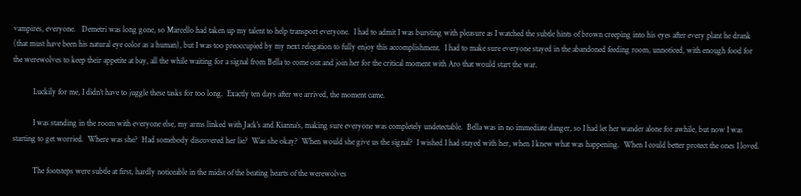vampires, everyone.   Demetri was long gone, so Marcello had taken up my talent to help transport everyone.  I had to admit I was bursting with pleasure as I watched the subtle hints of brown creeping into his eyes after every plant he drank (that must have been his natural eye color as a human), but I was too preoccupied by my next relegation to fully enjoy this accomplishment.  I had to make sure everyone stayed in the abandoned feeding room, unnoticed, with enough food for the werewolves to keep their appetite at bay, all the while waiting for a signal from Bella to come out and join her for the critical moment with Aro that would start the war.

          Luckily for me, I didn’t have to juggle these tasks for too long.  Exactly ten days after we arrived, the moment came.

          I was standing in the room with everyone else, my arms linked with Jack’s and Kianna’s, making sure everyone was completely undetectable.  Bella was in no immediate danger, so I had let her wander alone for awhile, but now I was starting to get worried.  Where was she?  Had somebody discovered her lie?  Was she okay?  When would she give us the signal?  I wished I had stayed with her, when I knew what was happening.  When I could better protect the ones I loved.

          The footsteps were subtle at first, hardly noticeable in the midst of the beating hearts of the werewolves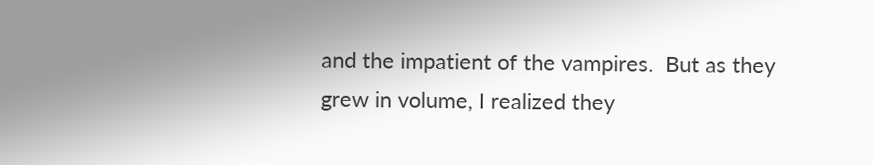and the impatient of the vampires.  But as they grew in volume, I realized they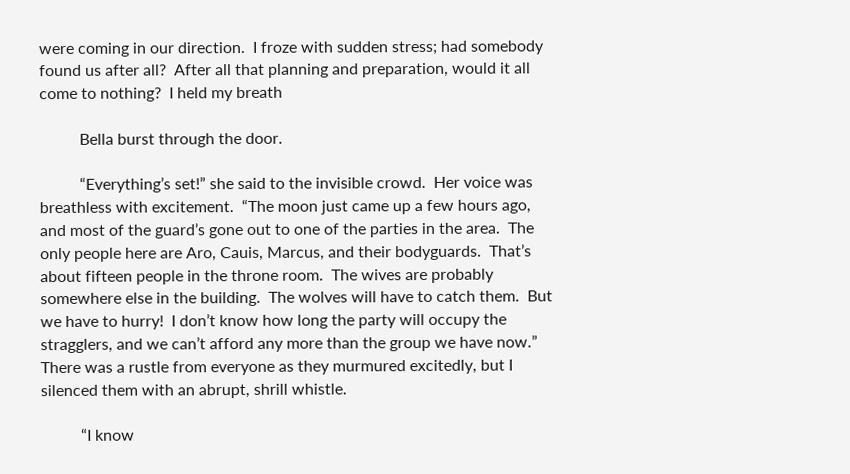were coming in our direction.  I froze with sudden stress; had somebody found us after all?  After all that planning and preparation, would it all come to nothing?  I held my breath

          Bella burst through the door.

          “Everything’s set!” she said to the invisible crowd.  Her voice was breathless with excitement.  “The moon just came up a few hours ago, and most of the guard’s gone out to one of the parties in the area.  The only people here are Aro, Cauis, Marcus, and their bodyguards.  That’s about fifteen people in the throne room.  The wives are probably somewhere else in the building.  The wolves will have to catch them.  But we have to hurry!  I don’t know how long the party will occupy the stragglers, and we can’t afford any more than the group we have now.”  There was a rustle from everyone as they murmured excitedly, but I silenced them with an abrupt, shrill whistle.

          “I know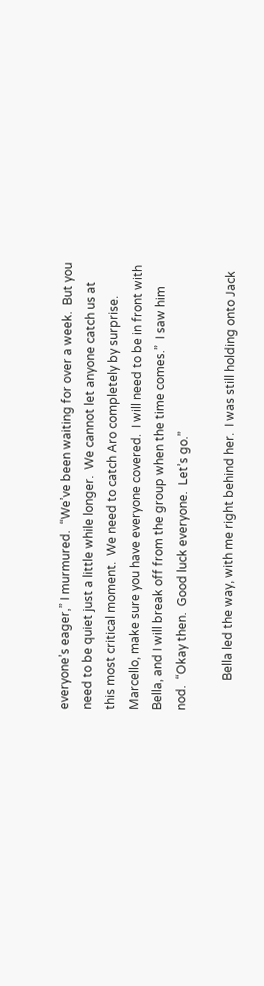everyone’s eager,” I murmured.  “We’ve been waiting for over a week.  But you need to be quiet just a little while longer.  We cannot let anyone catch us at this most critical moment.  We need to catch Aro completely by surprise.  Marcello, make sure you have everyone covered.  I will need to be in front with Bella, and I will break off from the group when the time comes.”  I saw him nod.  “Okay then.  Good luck everyone.  Let’s go.”

          Bella led the way, with me right behind her.  I was still holding onto Jack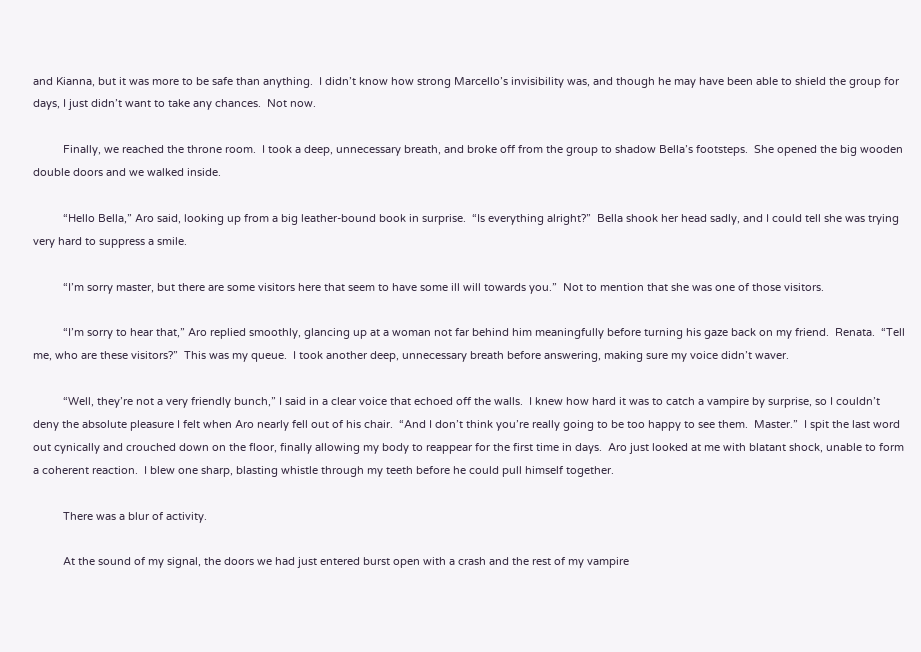and Kianna, but it was more to be safe than anything.  I didn’t know how strong Marcello’s invisibility was, and though he may have been able to shield the group for days, I just didn’t want to take any chances.  Not now.

          Finally, we reached the throne room.  I took a deep, unnecessary breath, and broke off from the group to shadow Bella’s footsteps.  She opened the big wooden double doors and we walked inside.

          “Hello Bella,” Aro said, looking up from a big leather-bound book in surprise.  “Is everything alright?”  Bella shook her head sadly, and I could tell she was trying very hard to suppress a smile.

          “I’m sorry master, but there are some visitors here that seem to have some ill will towards you.”  Not to mention that she was one of those visitors.

          “I’m sorry to hear that,” Aro replied smoothly, glancing up at a woman not far behind him meaningfully before turning his gaze back on my friend.  Renata.  “Tell me, who are these visitors?”  This was my queue.  I took another deep, unnecessary breath before answering, making sure my voice didn’t waver.

          “Well, they’re not a very friendly bunch,” I said in a clear voice that echoed off the walls.  I knew how hard it was to catch a vampire by surprise, so I couldn’t deny the absolute pleasure I felt when Aro nearly fell out of his chair.  “And I don’t think you’re really going to be too happy to see them.  Master.”  I spit the last word out cynically and crouched down on the floor, finally allowing my body to reappear for the first time in days.  Aro just looked at me with blatant shock, unable to form a coherent reaction.  I blew one sharp, blasting whistle through my teeth before he could pull himself together.

          There was a blur of activity.

          At the sound of my signal, the doors we had just entered burst open with a crash and the rest of my vampire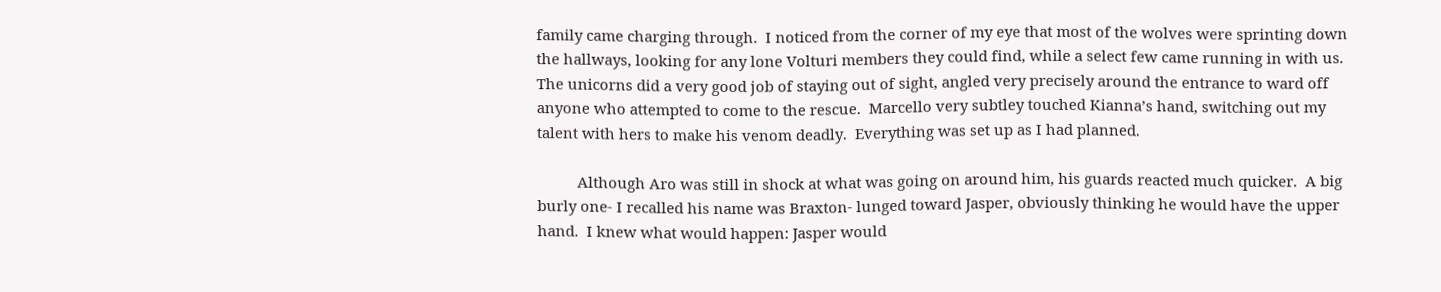family came charging through.  I noticed from the corner of my eye that most of the wolves were sprinting down the hallways, looking for any lone Volturi members they could find, while a select few came running in with us.  The unicorns did a very good job of staying out of sight, angled very precisely around the entrance to ward off anyone who attempted to come to the rescue.  Marcello very subtley touched Kianna’s hand, switching out my talent with hers to make his venom deadly.  Everything was set up as I had planned.

          Although Aro was still in shock at what was going on around him, his guards reacted much quicker.  A big burly one- I recalled his name was Braxton- lunged toward Jasper, obviously thinking he would have the upper hand.  I knew what would happen: Jasper would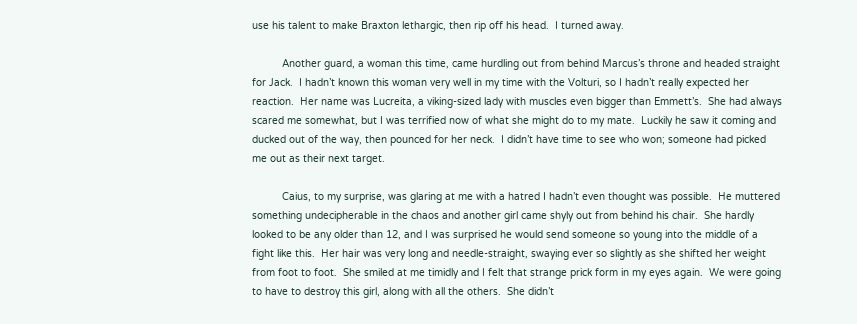use his talent to make Braxton lethargic, then rip off his head.  I turned away.

          Another guard, a woman this time, came hurdling out from behind Marcus’s throne and headed straight for Jack.  I hadn’t known this woman very well in my time with the Volturi, so I hadn’t really expected her reaction.  Her name was Lucreita, a viking-sized lady with muscles even bigger than Emmett’s.  She had always scared me somewhat, but I was terrified now of what she might do to my mate.  Luckily he saw it coming and ducked out of the way, then pounced for her neck.  I didn’t have time to see who won; someone had picked me out as their next target.

          Caius, to my surprise, was glaring at me with a hatred I hadn’t even thought was possible.  He muttered something undecipherable in the chaos and another girl came shyly out from behind his chair.  She hardly looked to be any older than 12, and I was surprised he would send someone so young into the middle of a fight like this.  Her hair was very long and needle-straight, swaying ever so slightly as she shifted her weight from foot to foot.  She smiled at me timidly and I felt that strange prick form in my eyes again.  We were going to have to destroy this girl, along with all the others.  She didn’t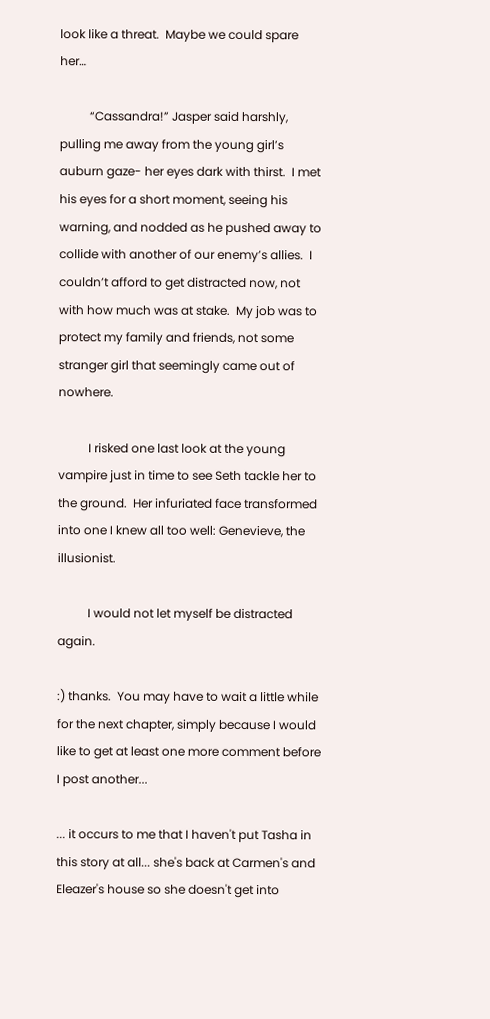look like a threat.  Maybe we could spare her…

          “Cassandra!” Jasper said harshly, pulling me away from the young girl’s auburn gaze- her eyes dark with thirst.  I met his eyes for a short moment, seeing his warning, and nodded as he pushed away to collide with another of our enemy’s allies.  I couldn’t afford to get distracted now, not with how much was at stake.  My job was to protect my family and friends, not some stranger girl that seemingly came out of nowhere.

          I risked one last look at the young vampire just in time to see Seth tackle her to the ground.  Her infuriated face transformed into one I knew all too well: Genevieve, the illusionist.

          I would not let myself be distracted again.

:) thanks.  You may have to wait a little while for the next chapter, simply because I would like to get at least one more comment before I post another...

... it occurs to me that I haven't put Tasha in this story at all... she's back at Carmen's and Eleazer's house so she doesn't get into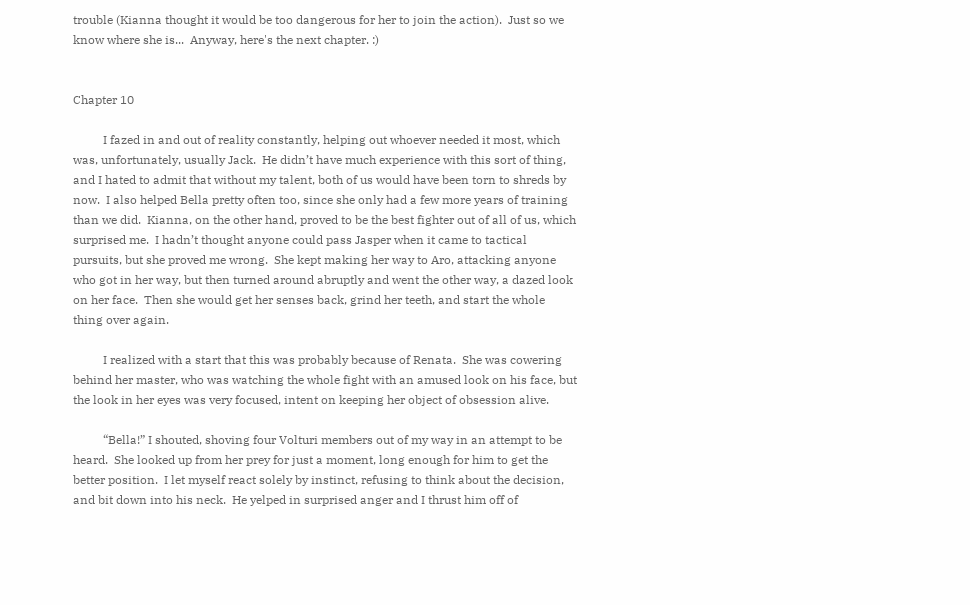trouble (Kianna thought it would be too dangerous for her to join the action).  Just so we know where she is...  Anyway, here's the next chapter. :)


Chapter 10

          I fazed in and out of reality constantly, helping out whoever needed it most, which was, unfortunately, usually Jack.  He didn’t have much experience with this sort of thing, and I hated to admit that without my talent, both of us would have been torn to shreds by now.  I also helped Bella pretty often too, since she only had a few more years of training than we did.  Kianna, on the other hand, proved to be the best fighter out of all of us, which surprised me.  I hadn’t thought anyone could pass Jasper when it came to tactical pursuits, but she proved me wrong.  She kept making her way to Aro, attacking anyone who got in her way, but then turned around abruptly and went the other way, a dazed look on her face.  Then she would get her senses back, grind her teeth, and start the whole thing over again.

          I realized with a start that this was probably because of Renata.  She was cowering behind her master, who was watching the whole fight with an amused look on his face, but the look in her eyes was very focused, intent on keeping her object of obsession alive.

          “Bella!” I shouted, shoving four Volturi members out of my way in an attempt to be heard.  She looked up from her prey for just a moment, long enough for him to get the better position.  I let myself react solely by instinct, refusing to think about the decision, and bit down into his neck.  He yelped in surprised anger and I thrust him off of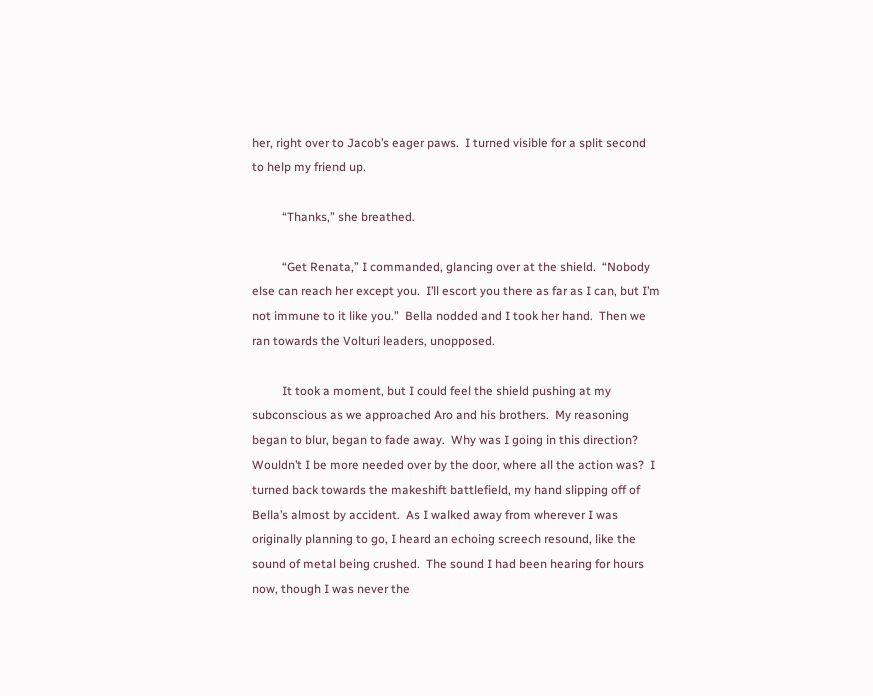her, right over to Jacob’s eager paws.  I turned visible for a split second to help my friend up.

          “Thanks,” she breathed.

          “Get Renata,” I commanded, glancing over at the shield.  “Nobody else can reach her except you.  I’ll escort you there as far as I can, but I’m not immune to it like you.”  Bella nodded and I took her hand.  Then we ran towards the Volturi leaders, unopposed.

          It took a moment, but I could feel the shield pushing at my subconscious as we approached Aro and his brothers.  My reasoning began to blur, began to fade away.  Why was I going in this direction?  Wouldn’t I be more needed over by the door, where all the action was?  I turned back towards the makeshift battlefield, my hand slipping off of Bella’s almost by accident.  As I walked away from wherever I was originally planning to go, I heard an echoing screech resound, like the sound of metal being crushed.  The sound I had been hearing for hours now, though I was never the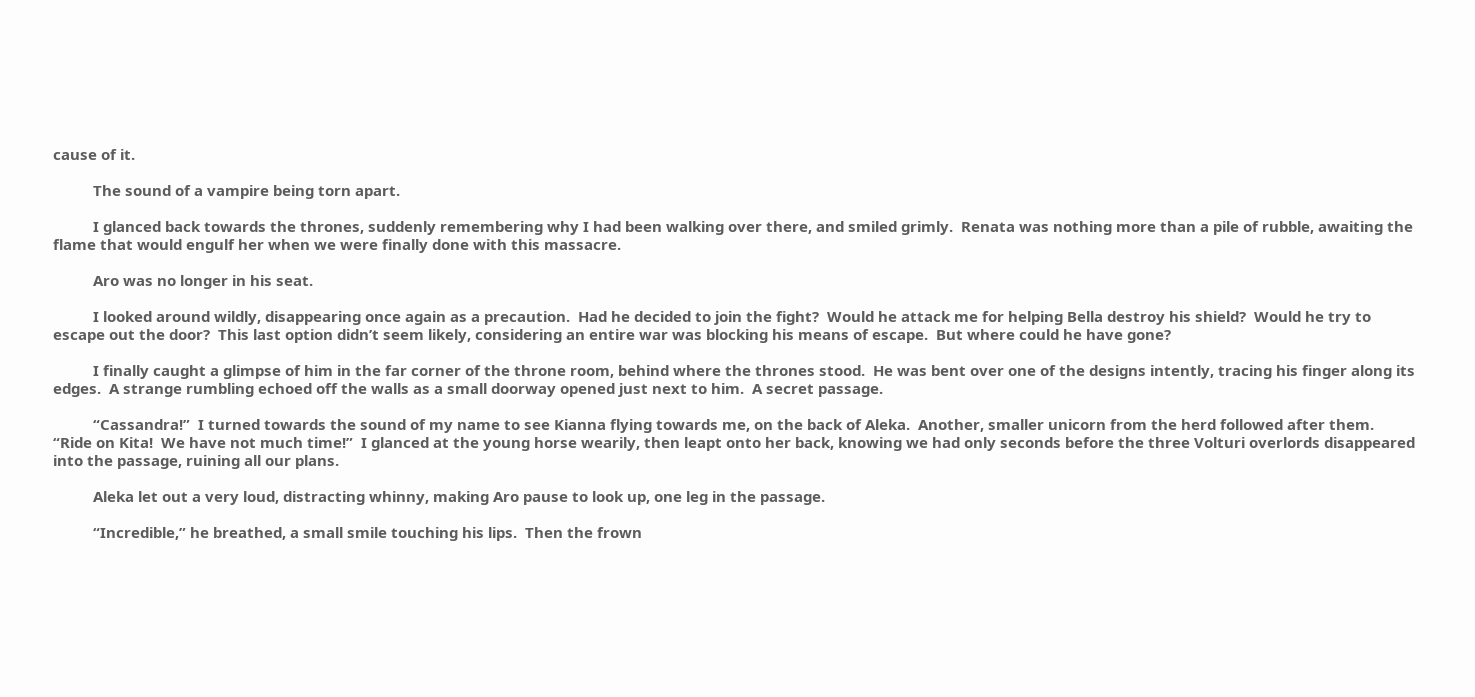cause of it.

          The sound of a vampire being torn apart.

          I glanced back towards the thrones, suddenly remembering why I had been walking over there, and smiled grimly.  Renata was nothing more than a pile of rubble, awaiting the flame that would engulf her when we were finally done with this massacre.

          Aro was no longer in his seat.

          I looked around wildly, disappearing once again as a precaution.  Had he decided to join the fight?  Would he attack me for helping Bella destroy his shield?  Would he try to escape out the door?  This last option didn’t seem likely, considering an entire war was blocking his means of escape.  But where could he have gone?

          I finally caught a glimpse of him in the far corner of the throne room, behind where the thrones stood.  He was bent over one of the designs intently, tracing his finger along its edges.  A strange rumbling echoed off the walls as a small doorway opened just next to him.  A secret passage.

          “Cassandra!”  I turned towards the sound of my name to see Kianna flying towards me, on the back of Aleka.  Another, smaller unicorn from the herd followed after them.  “Ride on Kita!  We have not much time!”  I glanced at the young horse wearily, then leapt onto her back, knowing we had only seconds before the three Volturi overlords disappeared into the passage, ruining all our plans.

          Aleka let out a very loud, distracting whinny, making Aro pause to look up, one leg in the passage.

          “Incredible,” he breathed, a small smile touching his lips.  Then the frown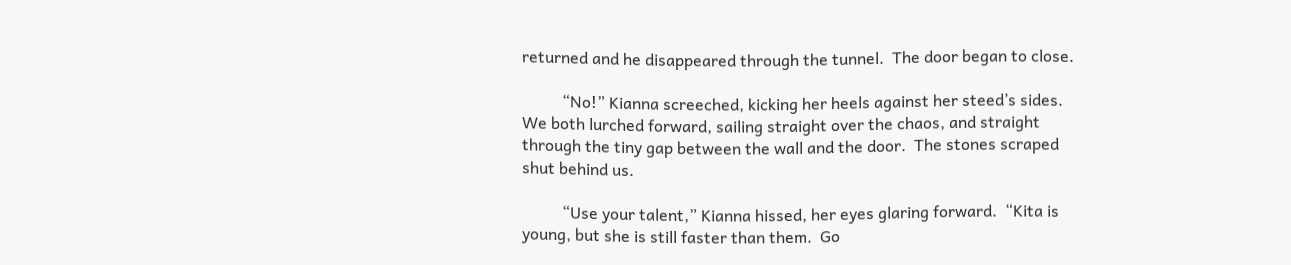returned and he disappeared through the tunnel.  The door began to close.

          “No!” Kianna screeched, kicking her heels against her steed’s sides.  We both lurched forward, sailing straight over the chaos, and straight through the tiny gap between the wall and the door.  The stones scraped shut behind us.

          “Use your talent,” Kianna hissed, her eyes glaring forward.  “Kita is young, but she is still faster than them.  Go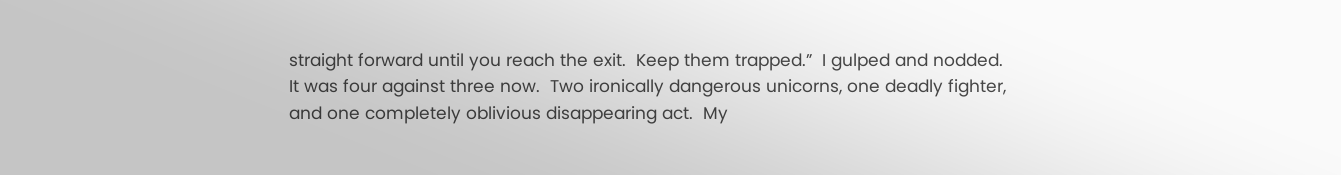straight forward until you reach the exit.  Keep them trapped.”  I gulped and nodded.  It was four against three now.  Two ironically dangerous unicorns, one deadly fighter, and one completely oblivious disappearing act.  My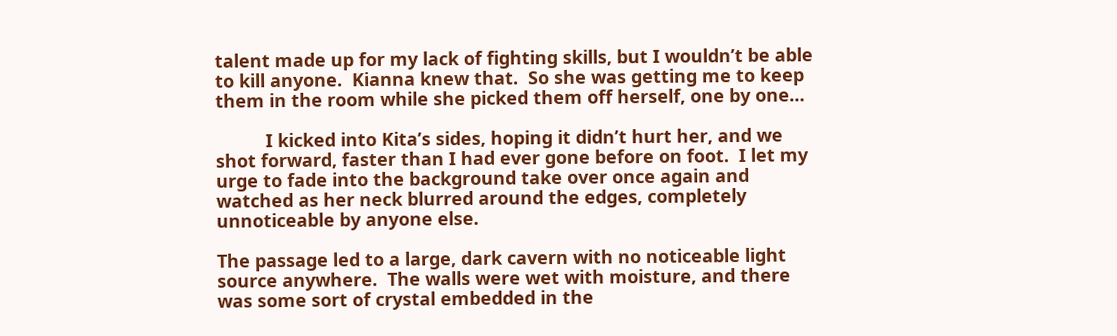talent made up for my lack of fighting skills, but I wouldn’t be able to kill anyone.  Kianna knew that.  So she was getting me to keep them in the room while she picked them off herself, one by one…

          I kicked into Kita’s sides, hoping it didn’t hurt her, and we shot forward, faster than I had ever gone before on foot.  I let my urge to fade into the background take over once again and watched as her neck blurred around the edges, completely unnoticeable by anyone else.

The passage led to a large, dark cavern with no noticeable light source anywhere.  The walls were wet with moisture, and there was some sort of crystal embedded in the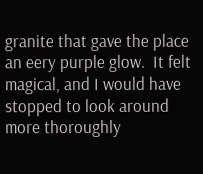granite that gave the place an eery purple glow.  It felt magical, and I would have stopped to look around more thoroughly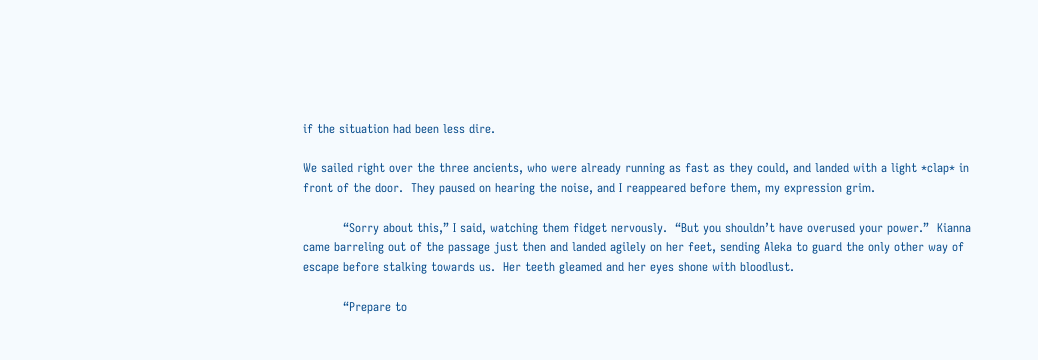if the situation had been less dire.

We sailed right over the three ancients, who were already running as fast as they could, and landed with a light *clap* in front of the door.  They paused on hearing the noise, and I reappeared before them, my expression grim.

          “Sorry about this,” I said, watching them fidget nervously.  “But you shouldn’t have overused your power.”  Kianna came barreling out of the passage just then and landed agilely on her feet, sending Aleka to guard the only other way of escape before stalking towards us.  Her teeth gleamed and her eyes shone with bloodlust.

          “Prepare to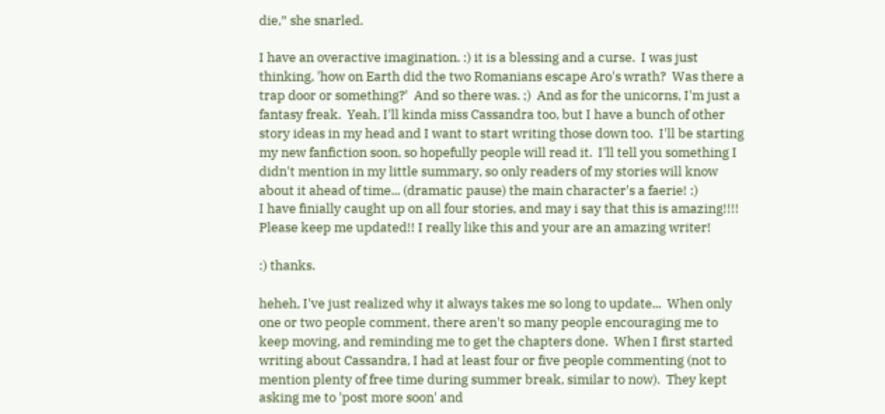die,” she snarled.

I have an overactive imagination. :) it is a blessing and a curse.  I was just thinking, 'how on Earth did the two Romanians escape Aro's wrath?  Was there a trap door or something?'  And so there was. ;)  And as for the unicorns, I'm just a fantasy freak.  Yeah, I'll kinda miss Cassandra too, but I have a bunch of other story ideas in my head and I want to start writing those down too.  I'll be starting my new fanfiction soon, so hopefully people will read it.  I'll tell you something I didn't mention in my little summary, so only readers of my stories will know about it ahead of time... (dramatic pause) the main character's a faerie! :)
I have finially caught up on all four stories, and may i say that this is amazing!!!! Please keep me updated!! I really like this and your are an amazing writer!

:) thanks.

heheh, I've just realized why it always takes me so long to update...  When only one or two people comment, there aren't so many people encouraging me to keep moving, and reminding me to get the chapters done.  When I first started writing about Cassandra, I had at least four or five people commenting (not to mention plenty of free time during summer break, similar to now).  They kept asking me to 'post more soon' and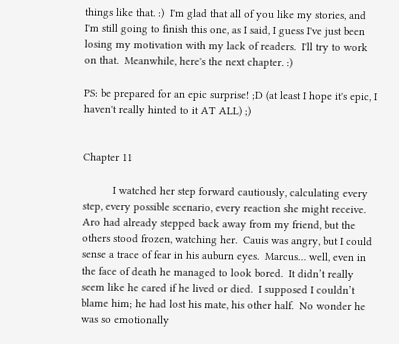things like that. :)  I'm glad that all of you like my stories, and I'm still going to finish this one, as I said, I guess I've just been losing my motivation with my lack of readers.  I'll try to work on that.  Meanwhile, here's the next chapter. :)

PS: be prepared for an epic surprise! ;D (at least I hope it's epic, I haven't really hinted to it AT ALL) ;)


Chapter 11

          I watched her step forward cautiously, calculating every step, every possible scenario, every reaction she might receive.  Aro had already stepped back away from my friend, but the others stood frozen, watching her.  Cauis was angry, but I could sense a trace of fear in his auburn eyes.  Marcus… well, even in the face of death he managed to look bored.  It didn’t really seem like he cared if he lived or died.  I supposed I couldn’t blame him; he had lost his mate, his other half.  No wonder he was so emotionally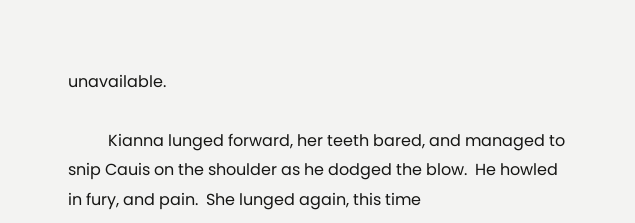unavailable.

          Kianna lunged forward, her teeth bared, and managed to snip Cauis on the shoulder as he dodged the blow.  He howled in fury, and pain.  She lunged again, this time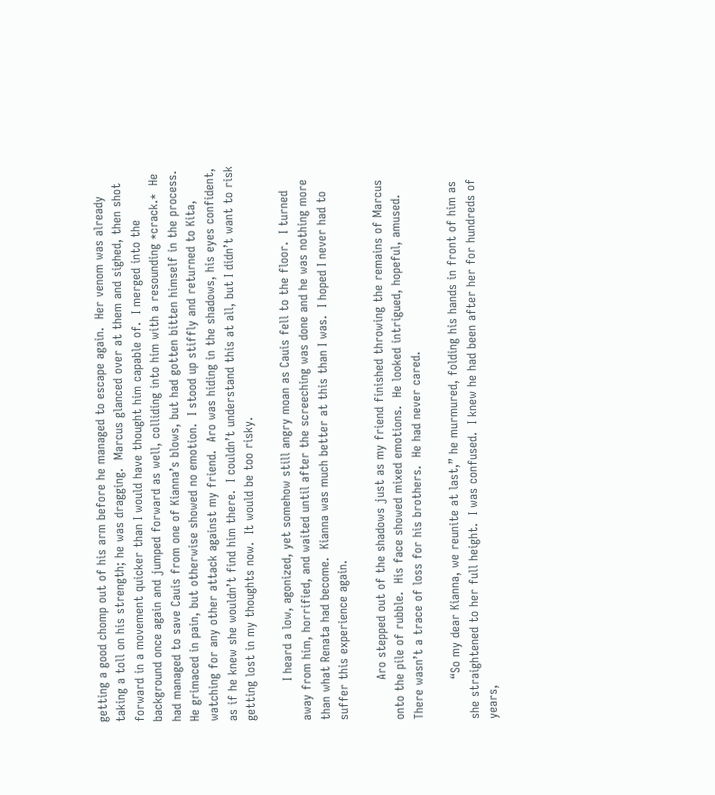getting a good chomp out of his arm before he managed to escape again.  Her venom was already taking a toll on his strength; he was dragging.  Marcus glanced over at them and sighed, then shot forward in a movement quicker than I would have thought him capable of.  I merged into the background once again and jumped forward as well, colliding into him with a resounding *crack.*  He had managed to save Cauis from one of Kianna’s blows, but had gotten bitten himself in the process.  He grimaced in pain, but otherwise showed no emotion.  I stood up stiffly and returned to Kita, watching for any other attack against my friend.  Aro was hiding in the shadows, his eyes confident, as if he knew she wouldn’t find him there.  I couldn’t understand this at all, but I didn’t want to risk getting lost in my thoughts now.  It would be too risky.

          I heard a low, agonized, yet somehow still angry moan as Cauis fell to the floor.  I turned away from him, horrified, and waited until after the screeching was done and he was nothing more than what Renata had become.  Kianna was much better at this than I was.  I hoped I never had to suffer this experience again.

          Aro stepped out of the shadows just as my friend finished throwing the remains of Marcus onto the pile of rubble.  His face showed mixed emotions.  He looked intrigued, hopeful, amused.  There wasn’t a trace of loss for his brothers.  He had never cared.

          “So my dear Kianna, we reunite at last,” he murmured, folding his hands in front of him as she straightened to her full height.  I was confused.  I knew he had been after her for hundreds of years,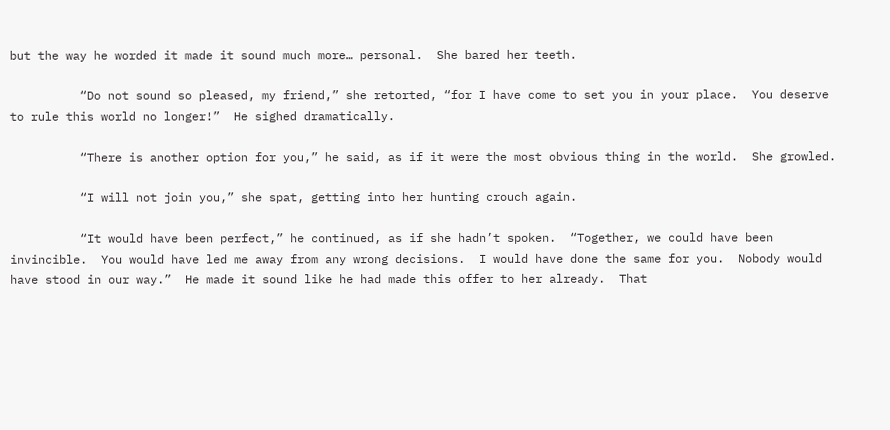but the way he worded it made it sound much more… personal.  She bared her teeth.

          “Do not sound so pleased, my friend,” she retorted, “for I have come to set you in your place.  You deserve to rule this world no longer!”  He sighed dramatically.

          “There is another option for you,” he said, as if it were the most obvious thing in the world.  She growled.

          “I will not join you,” she spat, getting into her hunting crouch again.

          “It would have been perfect,” he continued, as if she hadn’t spoken.  “Together, we could have been invincible.  You would have led me away from any wrong decisions.  I would have done the same for you.  Nobody would have stood in our way.”  He made it sound like he had made this offer to her already.  That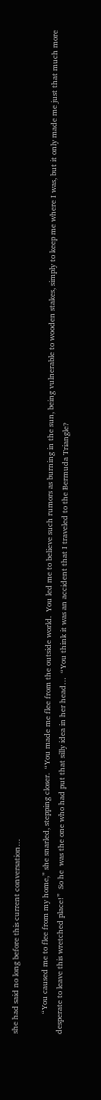she had said no long before this current conversation…

          “You caused me to flee from my home,” she snarled, stepping closer.  “You made me flee from the outside world.  You led me to believe such rumors as burning in the sun, being vulnerable to wooden stakes, simply to keep me where I was, but it only made me just that much more desperate to leave this wretched place!”  So he  was the one who had put that silly idea in her head…  “You think it was an accident that I traveled to the Bermuda Triangle?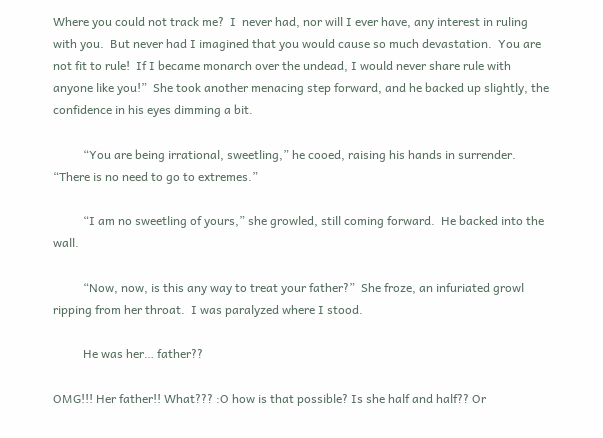Where you could not track me?  I  never had, nor will I ever have, any interest in ruling with you.  But never had I imagined that you would cause so much devastation.  You are not fit to rule!  If I became monarch over the undead, I would never share rule with anyone like you!”  She took another menacing step forward, and he backed up slightly, the confidence in his eyes dimming a bit.

          “You are being irrational, sweetling,” he cooed, raising his hands in surrender.  “There is no need to go to extremes.”

          “I am no sweetling of yours,” she growled, still coming forward.  He backed into the wall.

          “Now, now, is this any way to treat your father?”  She froze, an infuriated growl ripping from her throat.  I was paralyzed where I stood.

          He was her… father??

OMG!!! Her father!! What??? :O how is that possible? Is she half and half?? Or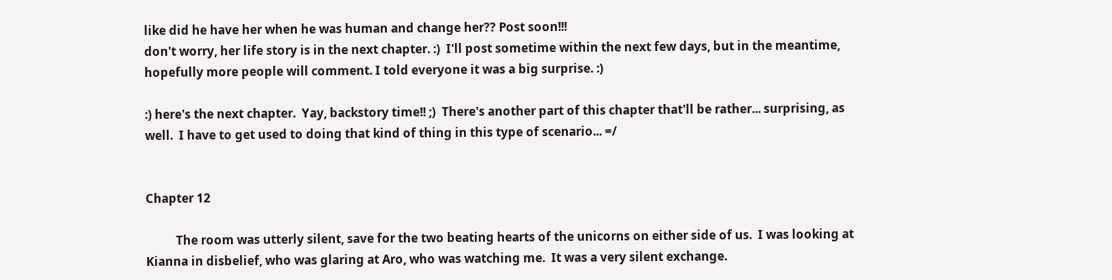like did he have her when he was human and change her?? Post soon!!!
don't worry, her life story is in the next chapter. :)  I'll post sometime within the next few days, but in the meantime, hopefully more people will comment. I told everyone it was a big surprise. :)

:) here's the next chapter.  Yay, backstory time!! ;)  There's another part of this chapter that'll be rather... surprising, as well.  I have to get used to doing that kind of thing in this type of scenario... =/


Chapter 12

          The room was utterly silent, save for the two beating hearts of the unicorns on either side of us.  I was looking at Kianna in disbelief, who was glaring at Aro, who was watching me.  It was a very silent exchange.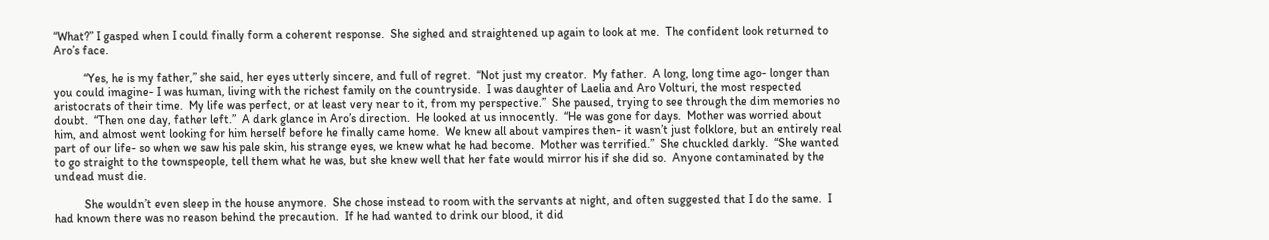“What?” I gasped when I could finally form a coherent response.  She sighed and straightened up again to look at me.  The confident look returned to Aro’s face.

          “Yes, he is my father,” she said, her eyes utterly sincere, and full of regret.  “Not just my creator.  My father.  A long, long time ago- longer than you could imagine- I was human, living with the richest family on the countryside.  I was daughter of Laelia and Aro Volturi, the most respected aristocrats of their time.  My life was perfect, or at least very near to it, from my perspective.”  She paused, trying to see through the dim memories no doubt.  “Then one day, father left.”  A dark glance in Aro’s direction.  He looked at us innocently.  “He was gone for days.  Mother was worried about him, and almost went looking for him herself before he finally came home.  We knew all about vampires then- it wasn’t just folklore, but an entirely real part of our life- so when we saw his pale skin, his strange eyes, we knew what he had become.  Mother was terrified.”  She chuckled darkly.  “She wanted to go straight to the townspeople, tell them what he was, but she knew well that her fate would mirror his if she did so.  Anyone contaminated by the undead must die.

          She wouldn’t even sleep in the house anymore.  She chose instead to room with the servants at night, and often suggested that I do the same.  I had known there was no reason behind the precaution.  If he had wanted to drink our blood, it did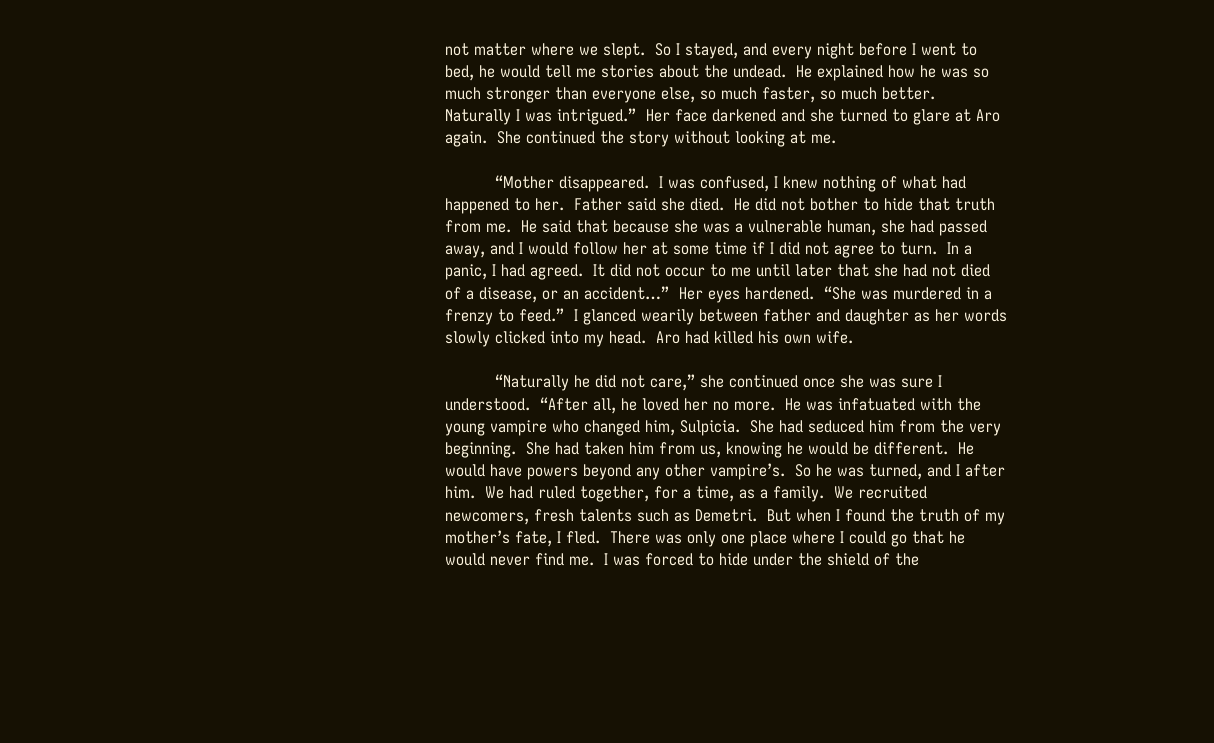not matter where we slept.  So I stayed, and every night before I went to bed, he would tell me stories about the undead.  He explained how he was so much stronger than everyone else, so much faster, so much better.  Naturally I was intrigued.”  Her face darkened and she turned to glare at Aro again.  She continued the story without looking at me.

          “Mother disappeared.  I was confused, I knew nothing of what had happened to her.  Father said she died.  He did not bother to hide that truth from me.  He said that because she was a vulnerable human, she had passed away, and I would follow her at some time if I did not agree to turn.  In a panic, I had agreed.  It did not occur to me until later that she had not died of a disease, or an accident…”  Her eyes hardened.  “She was murdered in a frenzy to feed.”  I glanced wearily between father and daughter as her words slowly clicked into my head.  Aro had killed his own wife.

          “Naturally he did not care,” she continued once she was sure I understood.  “After all, he loved her no more.  He was infatuated with the young vampire who changed him, Sulpicia.  She had seduced him from the very beginning.  She had taken him from us, knowing he would be different.  He would have powers beyond any other vampire’s.  So he was turned, and I after him.  We had ruled together, for a time, as a family.  We recruited newcomers, fresh talents such as Demetri.  But when I found the truth of my mother’s fate, I fled.  There was only one place where I could go that he would never find me.  I was forced to hide under the shield of the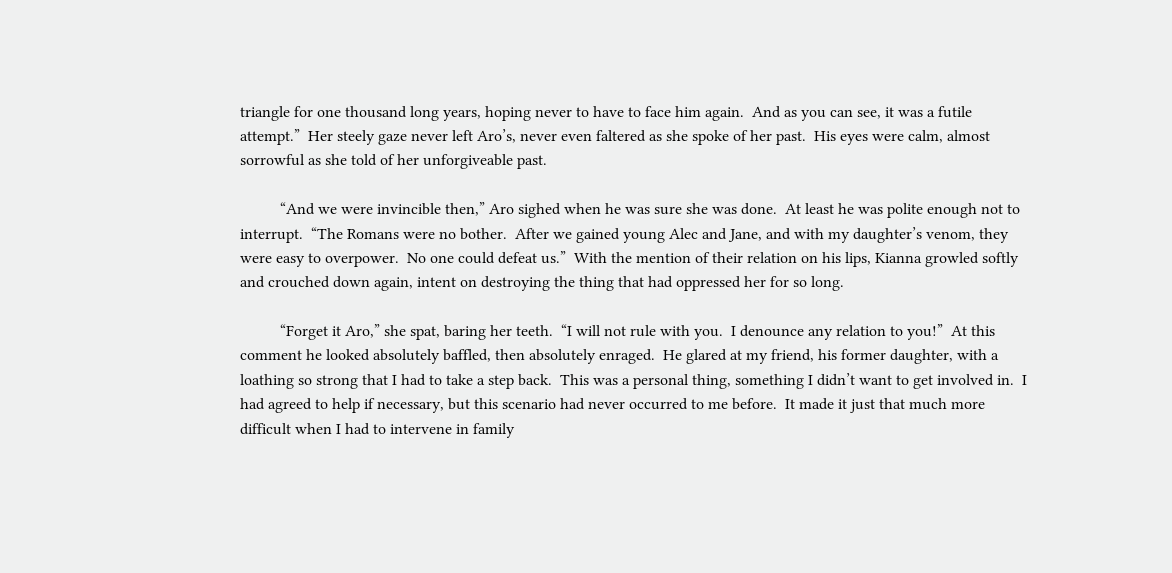triangle for one thousand long years, hoping never to have to face him again.  And as you can see, it was a futile attempt.”  Her steely gaze never left Aro’s, never even faltered as she spoke of her past.  His eyes were calm, almost sorrowful as she told of her unforgiveable past.

          “And we were invincible then,” Aro sighed when he was sure she was done.  At least he was polite enough not to interrupt.  “The Romans were no bother.  After we gained young Alec and Jane, and with my daughter’s venom, they were easy to overpower.  No one could defeat us.”  With the mention of their relation on his lips, Kianna growled softly and crouched down again, intent on destroying the thing that had oppressed her for so long.

          “Forget it Aro,” she spat, baring her teeth.  “I will not rule with you.  I denounce any relation to you!”  At this comment he looked absolutely baffled, then absolutely enraged.  He glared at my friend, his former daughter, with a loathing so strong that I had to take a step back.  This was a personal thing, something I didn’t want to get involved in.  I had agreed to help if necessary, but this scenario had never occurred to me before.  It made it just that much more difficult when I had to intervene in family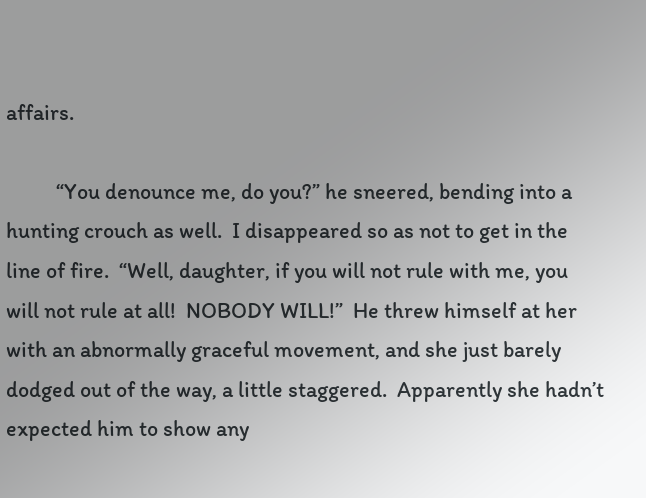affairs.

          “You denounce me, do you?” he sneered, bending into a hunting crouch as well.  I disappeared so as not to get in the line of fire.  “Well, daughter, if you will not rule with me, you will not rule at all!  NOBODY WILL!”  He threw himself at her with an abnormally graceful movement, and she just barely dodged out of the way, a little staggered.  Apparently she hadn’t expected him to show any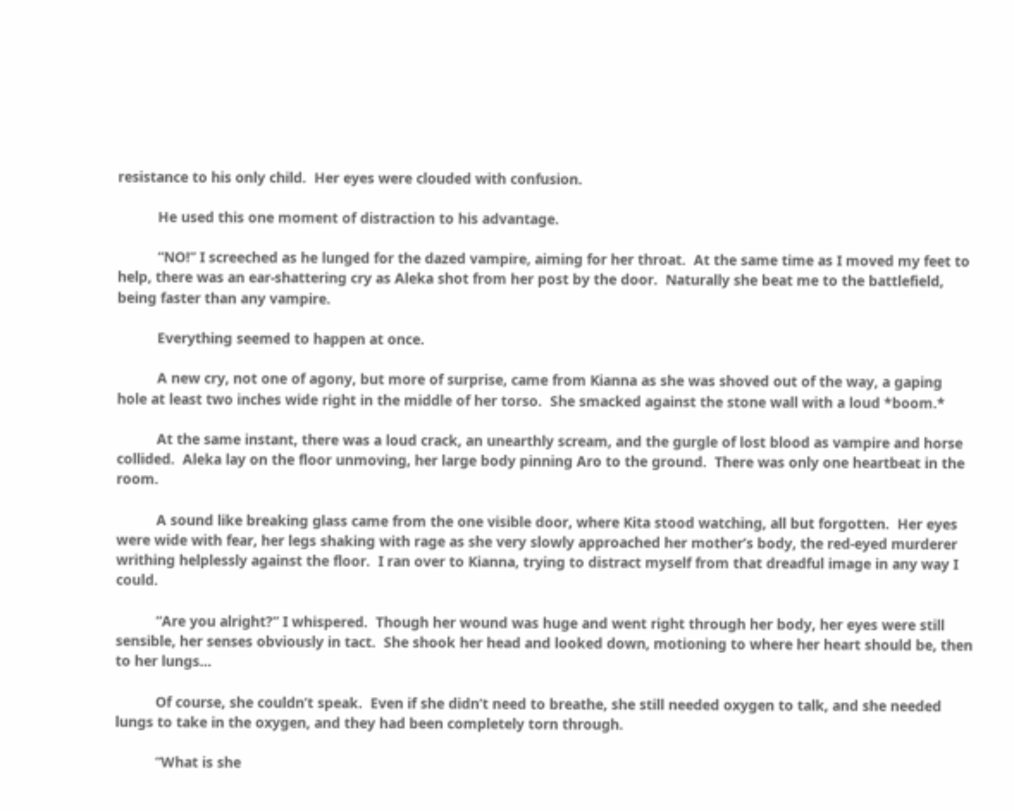resistance to his only child.  Her eyes were clouded with confusion.

          He used this one moment of distraction to his advantage.

          “NO!” I screeched as he lunged for the dazed vampire, aiming for her throat.  At the same time as I moved my feet to help, there was an ear-shattering cry as Aleka shot from her post by the door.  Naturally she beat me to the battlefield, being faster than any vampire.

          Everything seemed to happen at once.

          A new cry, not one of agony, but more of surprise, came from Kianna as she was shoved out of the way, a gaping hole at least two inches wide right in the middle of her torso.  She smacked against the stone wall with a loud *boom.*

          At the same instant, there was a loud crack, an unearthly scream, and the gurgle of lost blood as vampire and horse collided.  Aleka lay on the floor unmoving, her large body pinning Aro to the ground.  There was only one heartbeat in the room.

          A sound like breaking glass came from the one visible door, where Kita stood watching, all but forgotten.  Her eyes were wide with fear, her legs shaking with rage as she very slowly approached her mother’s body, the red-eyed murderer writhing helplessly against the floor.  I ran over to Kianna, trying to distract myself from that dreadful image in any way I could.

          “Are you alright?” I whispered.  Though her wound was huge and went right through her body, her eyes were still sensible, her senses obviously in tact.  She shook her head and looked down, motioning to where her heart should be, then to her lungs…

          Of course, she couldn’t speak.  Even if she didn’t need to breathe, she still needed oxygen to talk, and she needed lungs to take in the oxygen, and they had been completely torn through.

          “What is she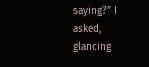saying?” I asked, glancing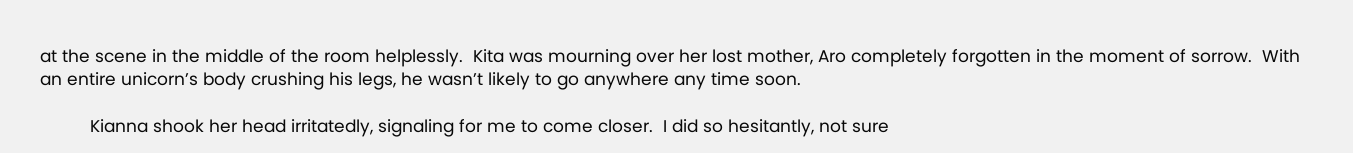at the scene in the middle of the room helplessly.  Kita was mourning over her lost mother, Aro completely forgotten in the moment of sorrow.  With an entire unicorn’s body crushing his legs, he wasn’t likely to go anywhere any time soon.

          Kianna shook her head irritatedly, signaling for me to come closer.  I did so hesitantly, not sure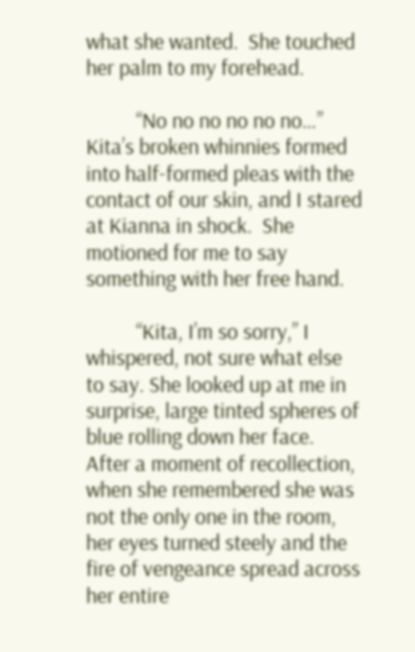what she wanted.  She touched her palm to my forehead.

          “No no no no no no…” Kita’s broken whinnies formed into half-formed pleas with the contact of our skin, and I stared at Kianna in shock.  She motioned for me to say something with her free hand.

          “Kita, I’m so sorry,” I whispered, not sure what else to say. She looked up at me in surprise, large tinted spheres of blue rolling down her face.  After a moment of recollection, when she remembered she was not the only one in the room, her eyes turned steely and the fire of vengeance spread across her entire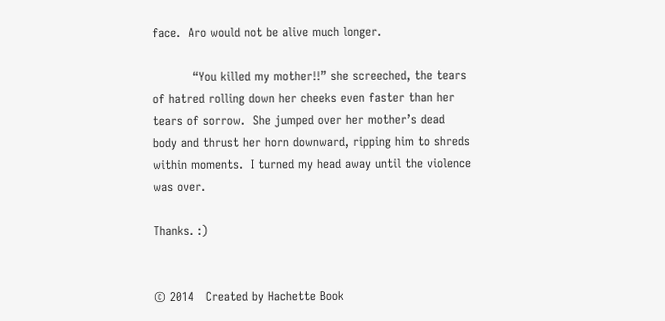face.  Aro would not be alive much longer.

          “You killed my mother!!” she screeched, the tears of hatred rolling down her cheeks even faster than her tears of sorrow.  She jumped over her mother’s dead body and thrust her horn downward, ripping him to shreds within moments.  I turned my head away until the violence was over.

Thanks. :)


© 2014   Created by Hachette Book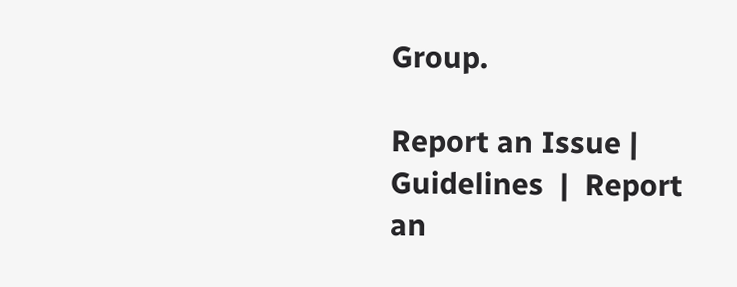Group.

Report an Issue | Guidelines  |  Report an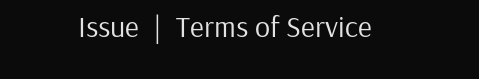Issue  |  Terms of Service